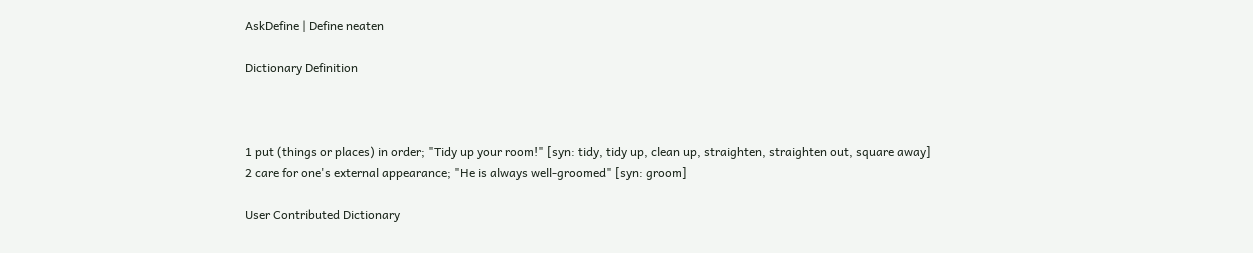AskDefine | Define neaten

Dictionary Definition



1 put (things or places) in order; "Tidy up your room!" [syn: tidy, tidy up, clean up, straighten, straighten out, square away]
2 care for one's external appearance; "He is always well-groomed" [syn: groom]

User Contributed Dictionary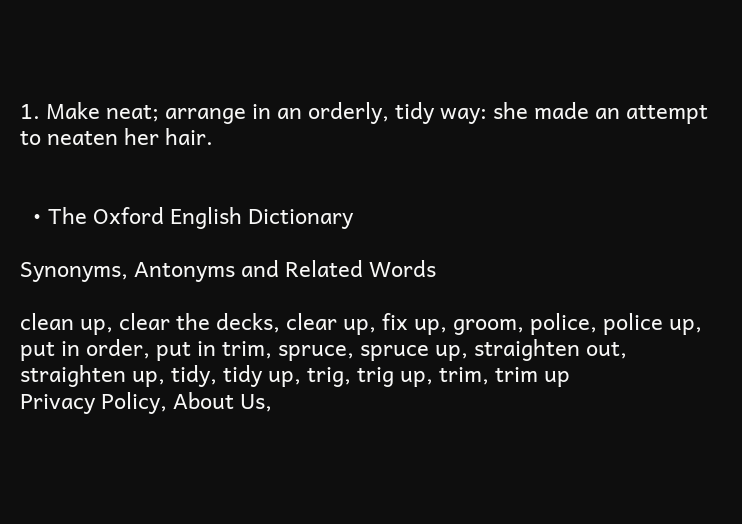1. Make neat; arrange in an orderly, tidy way: she made an attempt to neaten her hair.


  • The Oxford English Dictionary

Synonyms, Antonyms and Related Words

clean up, clear the decks, clear up, fix up, groom, police, police up, put in order, put in trim, spruce, spruce up, straighten out, straighten up, tidy, tidy up, trig, trig up, trim, trim up
Privacy Policy, About Us,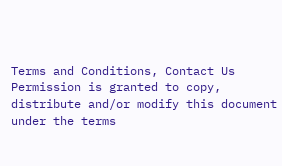Terms and Conditions, Contact Us
Permission is granted to copy, distribute and/or modify this document under the terms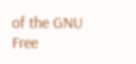of the GNU Free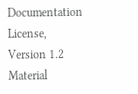Documentation License, Version 1.2
Material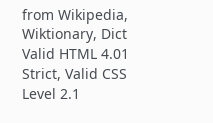from Wikipedia, Wiktionary, Dict
Valid HTML 4.01 Strict, Valid CSS Level 2.1